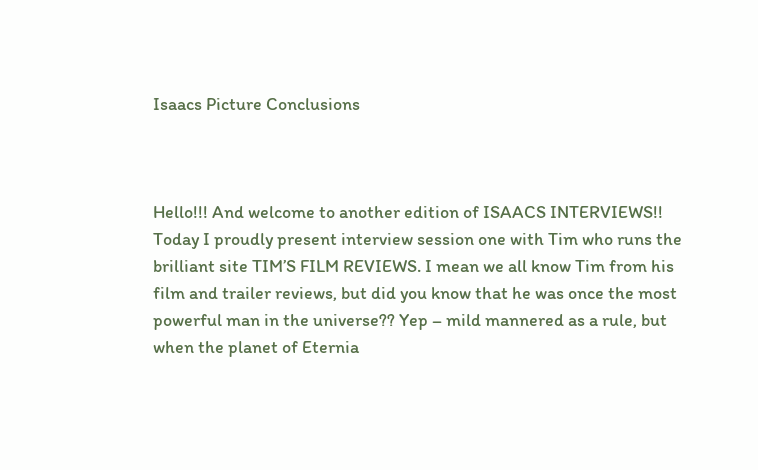Isaacs Picture Conclusions



Hello!!! And welcome to another edition of ISAACS INTERVIEWS!! Today I proudly present interview session one with Tim who runs the brilliant site TIM’S FILM REVIEWS. I mean we all know Tim from his film and trailer reviews, but did you know that he was once the most powerful man in the universe?? Yep – mild mannered as a rule, but when the planet of Eternia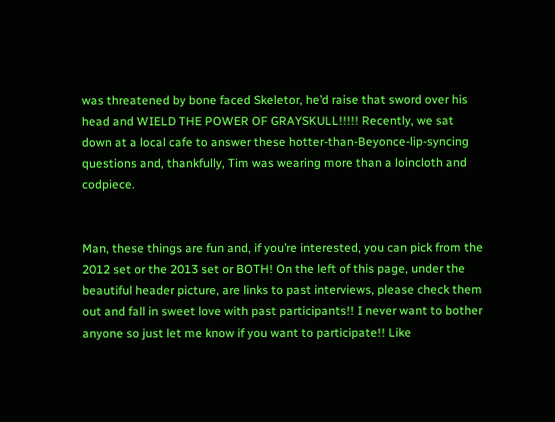was threatened by bone faced Skeletor, he’d raise that sword over his head and WIELD THE POWER OF GRAYSKULL!!!!! Recently, we sat down at a local cafe to answer these hotter-than-Beyonce-lip-syncing questions and, thankfully, Tim was wearing more than a loincloth and codpiece.


Man, these things are fun and, if you’re interested, you can pick from the 2012 set or the 2013 set or BOTH! On the left of this page, under the beautiful header picture, are links to past interviews, please check them out and fall in sweet love with past participants!! I never want to bother anyone so just let me know if you want to participate!! Like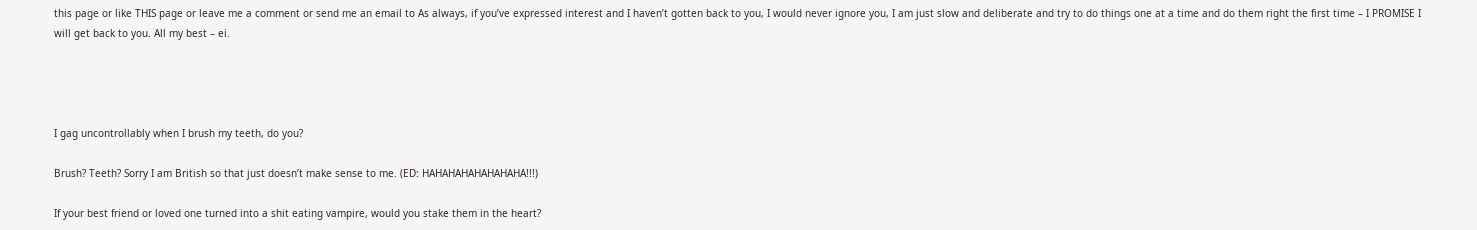this page or like THIS page or leave me a comment or send me an email to As always, if you’ve expressed interest and I haven’t gotten back to you, I would never ignore you, I am just slow and deliberate and try to do things one at a time and do them right the first time – I PROMISE I will get back to you. All my best – ei.




I gag uncontrollably when I brush my teeth, do you?

Brush? Teeth? Sorry I am British so that just doesn’t make sense to me. (ED: HAHAHAHAHAHAHAHA!!!)

If your best friend or loved one turned into a shit eating vampire, would you stake them in the heart?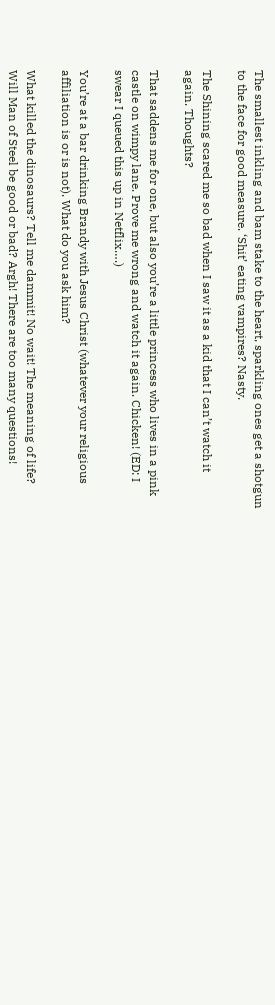The smallest inkling and bam stake to the heart, sparkling ones get a shotgun to the face for good measure. ‘Shit’ eating vampires? Nasty.

The Shining scared me so bad when I saw it as a kid that I can’t watch it again. Thoughts?

That saddens me for one, but also you’re a little princess who lives in a pink castle on wimpy lane. Prove me wrong and watch it again. Chicken! (ED: I swear I queued this up in Netflix….)

You’re at a bar drinking Brandy with Jesus Christ (whatever your religious affiliation is or is not). What do you ask him?

What killed the dinosaurs? Tell me dammit! No wait! The meaning of life? Will Man of Steel be good or bad? Argh! There are too many questions!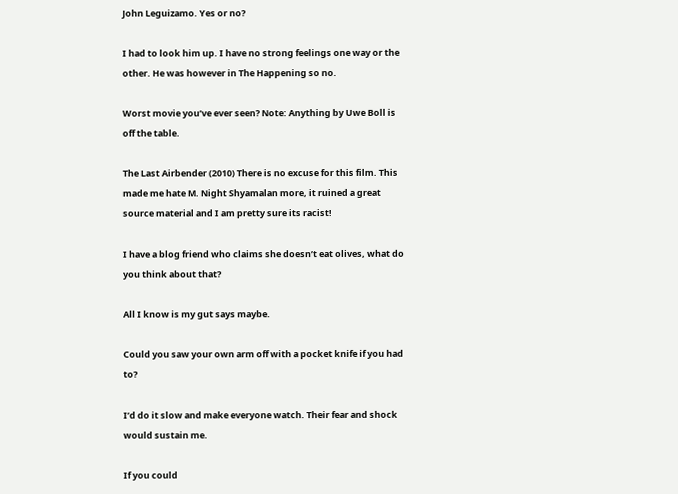John Leguizamo. Yes or no?

I had to look him up. I have no strong feelings one way or the other. He was however in The Happening so no.

Worst movie you’ve ever seen? Note: Anything by Uwe Boll is off the table.

The Last Airbender (2010) There is no excuse for this film. This made me hate M. Night Shyamalan more, it ruined a great source material and I am pretty sure its racist!

I have a blog friend who claims she doesn’t eat olives, what do you think about that?

All I know is my gut says maybe.

Could you saw your own arm off with a pocket knife if you had to?

I’d do it slow and make everyone watch. Their fear and shock would sustain me.

If you could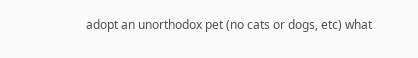adopt an unorthodox pet (no cats or dogs, etc) what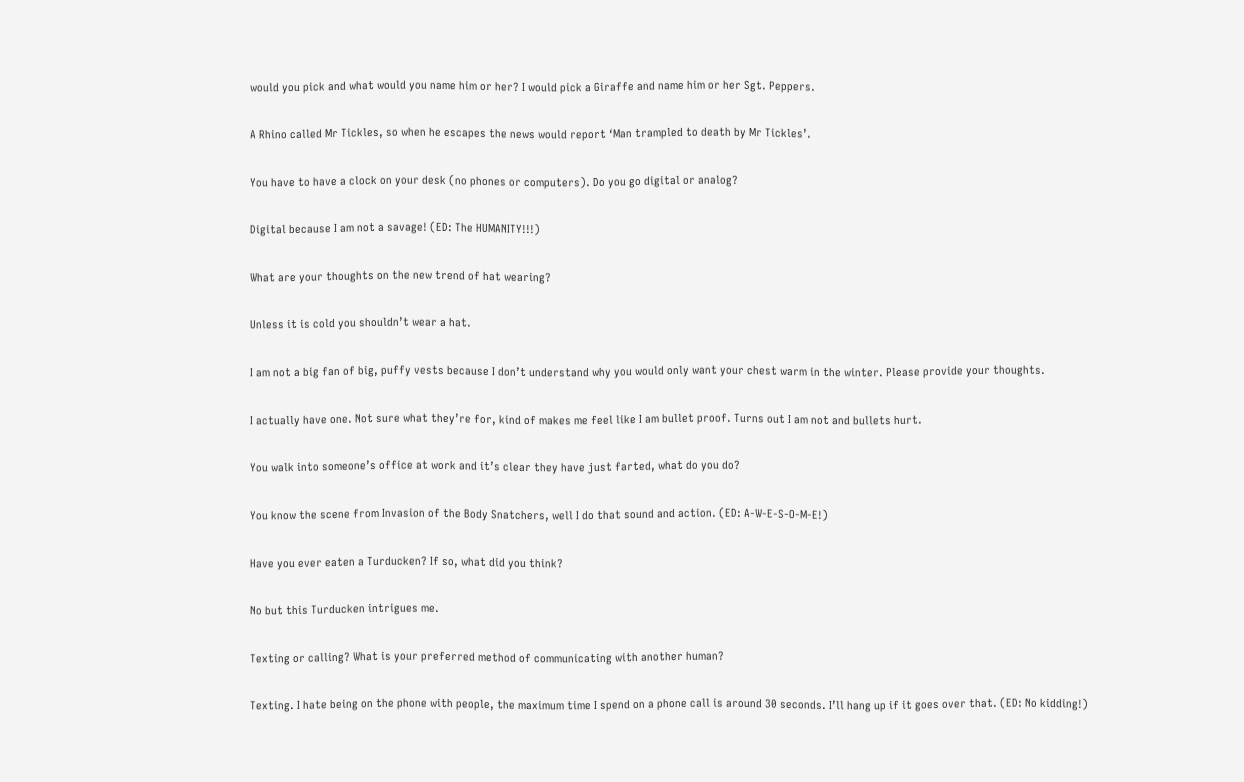would you pick and what would you name him or her? I would pick a Giraffe and name him or her Sgt. Peppers.

A Rhino called Mr Tickles, so when he escapes the news would report ‘Man trampled to death by Mr Tickles’.

You have to have a clock on your desk (no phones or computers). Do you go digital or analog?

Digital because I am not a savage! (ED: The HUMANITY!!!)

What are your thoughts on the new trend of hat wearing?

Unless it is cold you shouldn’t wear a hat.

I am not a big fan of big, puffy vests because I don’t understand why you would only want your chest warm in the winter. Please provide your thoughts.

I actually have one. Not sure what they’re for, kind of makes me feel like I am bullet proof. Turns out I am not and bullets hurt.

You walk into someone’s office at work and it’s clear they have just farted, what do you do?

You know the scene from Invasion of the Body Snatchers, well I do that sound and action. (ED: A-W-E-S-O-M-E!)

Have you ever eaten a Turducken? If so, what did you think?

No but this Turducken intrigues me.

Texting or calling? What is your preferred method of communicating with another human?

Texting. I hate being on the phone with people, the maximum time I spend on a phone call is around 30 seconds. I’ll hang up if it goes over that. (ED: No kidding!)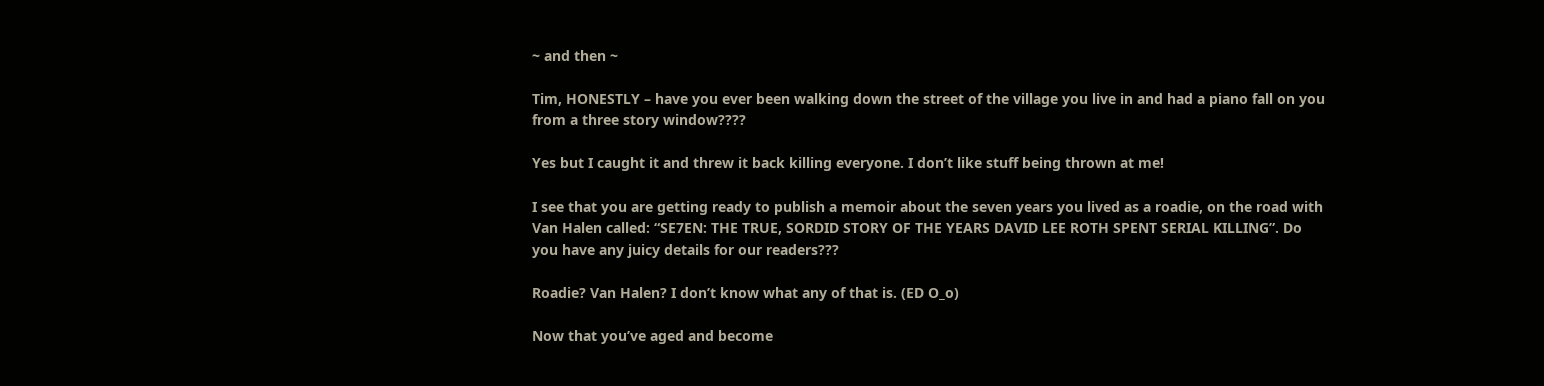~ and then ~

Tim, HONESTLY – have you ever been walking down the street of the village you live in and had a piano fall on you from a three story window????

Yes but I caught it and threw it back killing everyone. I don’t like stuff being thrown at me!

I see that you are getting ready to publish a memoir about the seven years you lived as a roadie, on the road with Van Halen called: “SE7EN: THE TRUE, SORDID STORY OF THE YEARS DAVID LEE ROTH SPENT SERIAL KILLING”. Do you have any juicy details for our readers???

Roadie? Van Halen? I don’t know what any of that is. (ED O_o)

Now that you’ve aged and become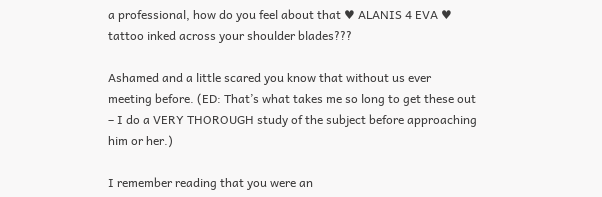a professional, how do you feel about that ♥ ALANIS 4 EVA ♥ tattoo inked across your shoulder blades???

Ashamed and a little scared you know that without us ever meeting before. (ED: That’s what takes me so long to get these out – I do a VERY THOROUGH study of the subject before approaching him or her.)

I remember reading that you were an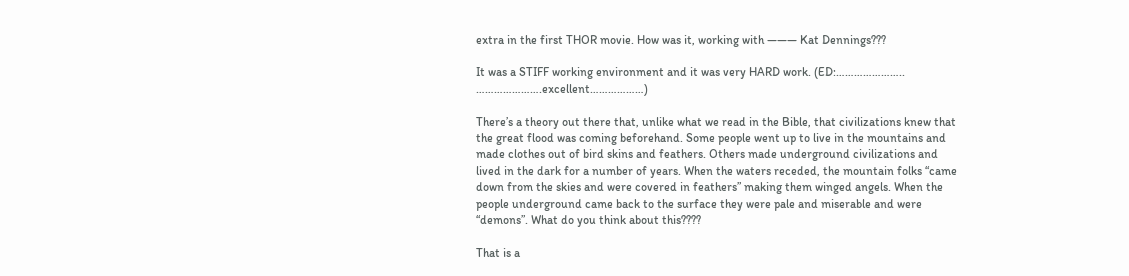extra in the first THOR movie. How was it, working with ——— Kat Dennings???

It was a STIFF working environment and it was very HARD work. (ED:………………….. ………………….excellent………………)

There’s a theory out there that, unlike what we read in the Bible, that civilizations knew that the great flood was coming beforehand. Some people went up to live in the mountains and made clothes out of bird skins and feathers. Others made underground civilizations and lived in the dark for a number of years. When the waters receded, the mountain folks “came down from the skies and were covered in feathers” making them winged angels. When the people underground came back to the surface they were pale and miserable and were “demons”. What do you think about this????

That is a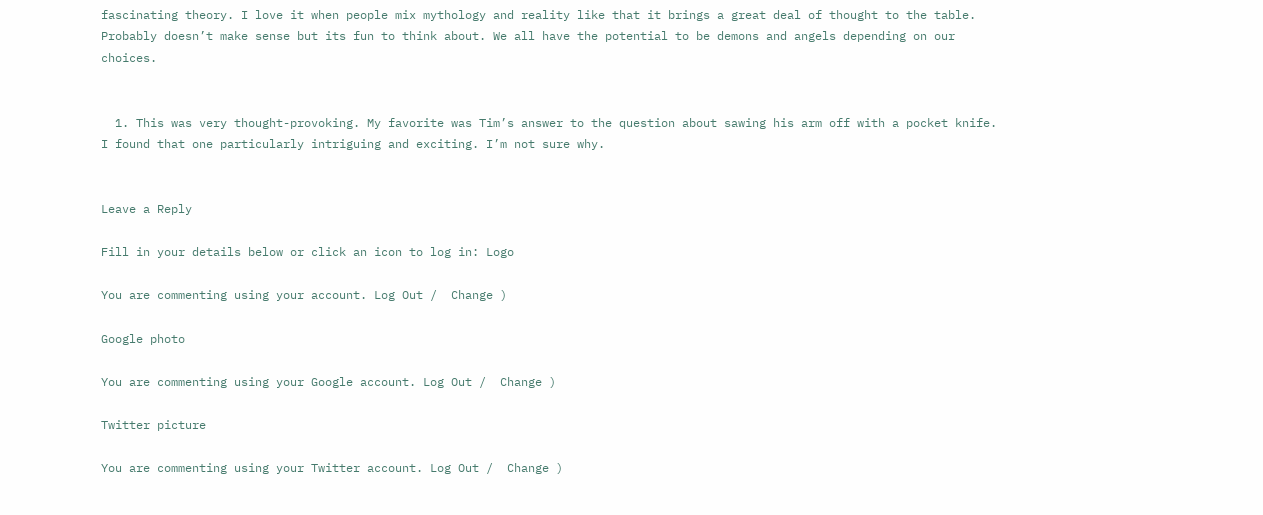fascinating theory. I love it when people mix mythology and reality like that it brings a great deal of thought to the table. Probably doesn’t make sense but its fun to think about. We all have the potential to be demons and angels depending on our choices.


  1. This was very thought-provoking. My favorite was Tim’s answer to the question about sawing his arm off with a pocket knife. I found that one particularly intriguing and exciting. I’m not sure why.


Leave a Reply

Fill in your details below or click an icon to log in: Logo

You are commenting using your account. Log Out /  Change )

Google photo

You are commenting using your Google account. Log Out /  Change )

Twitter picture

You are commenting using your Twitter account. Log Out /  Change )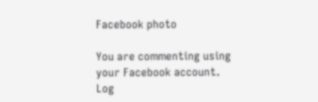Facebook photo

You are commenting using your Facebook account. Log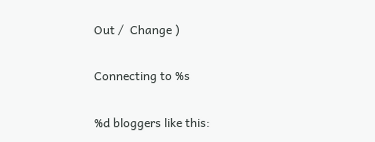Out /  Change )

Connecting to %s

%d bloggers like this: